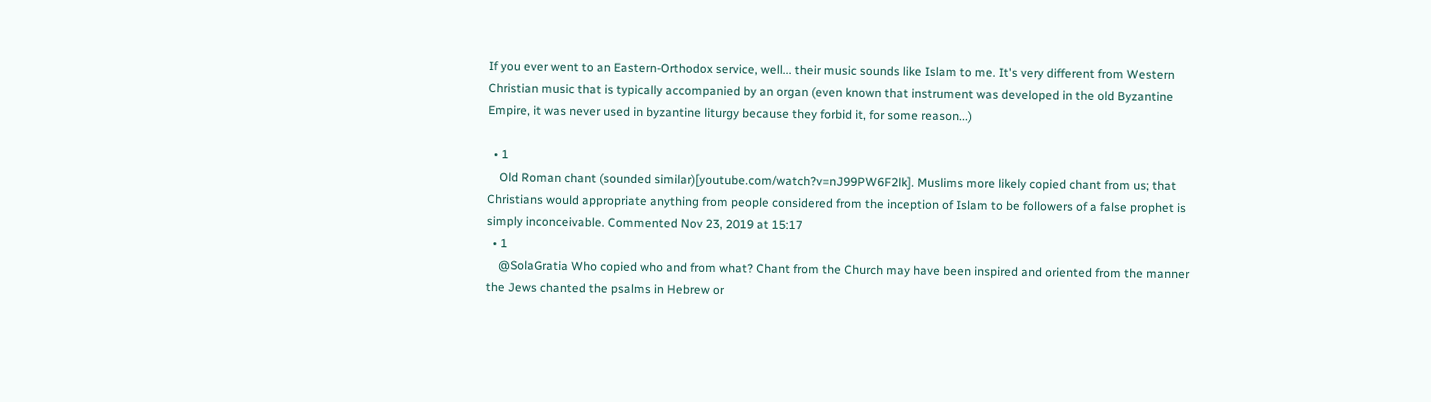If you ever went to an Eastern-Orthodox service, well... their music sounds like Islam to me. It's very different from Western Christian music that is typically accompanied by an organ (even known that instrument was developed in the old Byzantine Empire, it was never used in byzantine liturgy because they forbid it, for some reason...)

  • 1
    Old Roman chant (sounded similar)[youtube.com/watch?v=nJ99PW6F2lk]. Muslims more likely copied chant from us; that Christians would appropriate anything from people considered from the inception of Islam to be followers of a false prophet is simply inconceivable. Commented Nov 23, 2019 at 15:17
  • 1
    @SolaGratia Who copied who and from what? Chant from the Church may have been inspired and oriented from the manner the Jews chanted the psalms in Hebrew or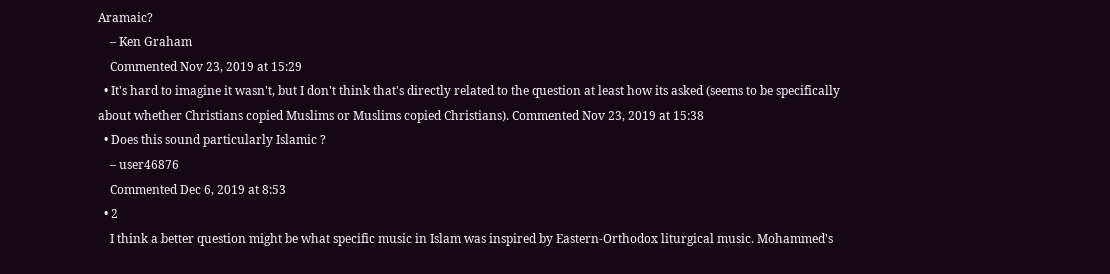Aramaic?
    – Ken Graham
    Commented Nov 23, 2019 at 15:29
  • It's hard to imagine it wasn't, but I don't think that's directly related to the question at least how its asked (seems to be specifically about whether Christians copied Muslims or Muslims copied Christians). Commented Nov 23, 2019 at 15:38
  • Does this sound particularly Islamic ?
    – user46876
    Commented Dec 6, 2019 at 8:53
  • 2
    I think a better question might be what specific music in Islam was inspired by Eastern-Orthodox liturgical music. Mohammed's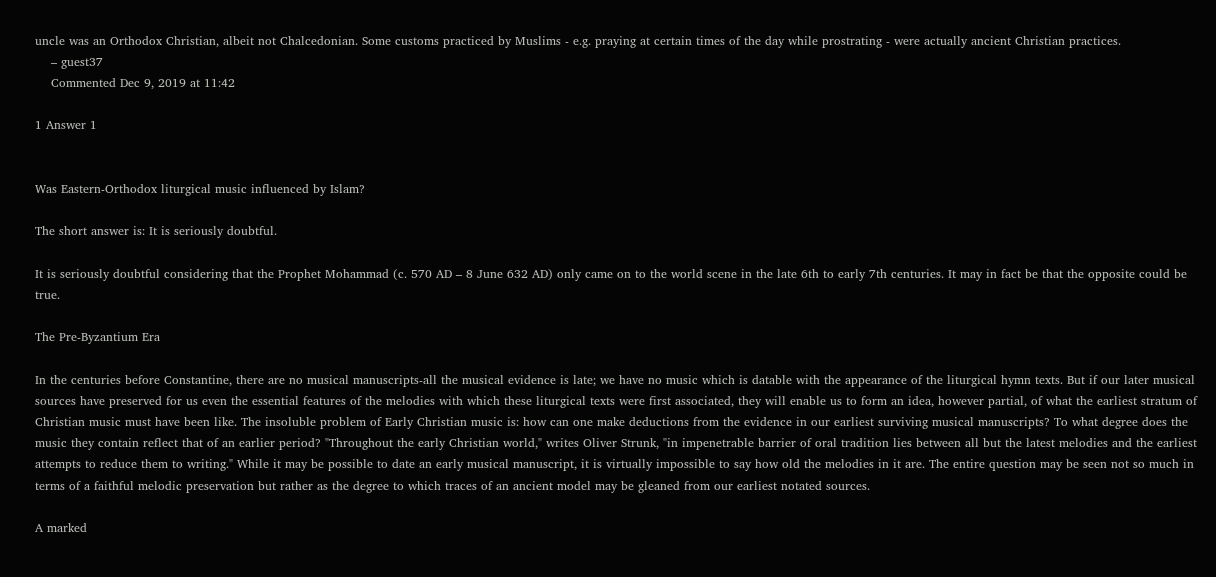uncle was an Orthodox Christian, albeit not Chalcedonian. Some customs practiced by Muslims - e.g. praying at certain times of the day while prostrating - were actually ancient Christian practices.
    – guest37
    Commented Dec 9, 2019 at 11:42

1 Answer 1


Was Eastern-Orthodox liturgical music influenced by Islam?

The short answer is: It is seriously doubtful.

It is seriously doubtful considering that the Prophet Mohammad (c. 570 AD – 8 June 632 AD) only came on to the world scene in the late 6th to early 7th centuries. It may in fact be that the opposite could be true.

The Pre-Byzantium Era

In the centuries before Constantine, there are no musical manuscripts-all the musical evidence is late; we have no music which is datable with the appearance of the liturgical hymn texts. But if our later musical sources have preserved for us even the essential features of the melodies with which these liturgical texts were first associated, they will enable us to form an idea, however partial, of what the earliest stratum of Christian music must have been like. The insoluble problem of Early Christian music is: how can one make deductions from the evidence in our earliest surviving musical manuscripts? To what degree does the music they contain reflect that of an earlier period? "Throughout the early Christian world," writes Oliver Strunk, "in impenetrable barrier of oral tradition lies between all but the latest melodies and the earliest attempts to reduce them to writing." While it may be possible to date an early musical manuscript, it is virtually impossible to say how old the melodies in it are. The entire question may be seen not so much in terms of a faithful melodic preservation but rather as the degree to which traces of an ancient model may be gleaned from our earliest notated sources.

A marked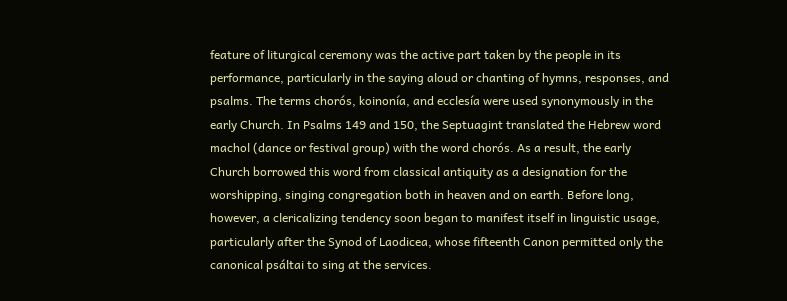feature of liturgical ceremony was the active part taken by the people in its performance, particularly in the saying aloud or chanting of hymns, responses, and psalms. The terms chorós, koinonía, and ecclesía were used synonymously in the early Church. In Psalms 149 and 150, the Septuagint translated the Hebrew word machol (dance or festival group) with the word chorós. As a result, the early Church borrowed this word from classical antiquity as a designation for the worshipping, singing congregation both in heaven and on earth. Before long, however, a clericalizing tendency soon began to manifest itself in linguistic usage, particularly after the Synod of Laodicea, whose fifteenth Canon permitted only the canonical psáltai to sing at the services.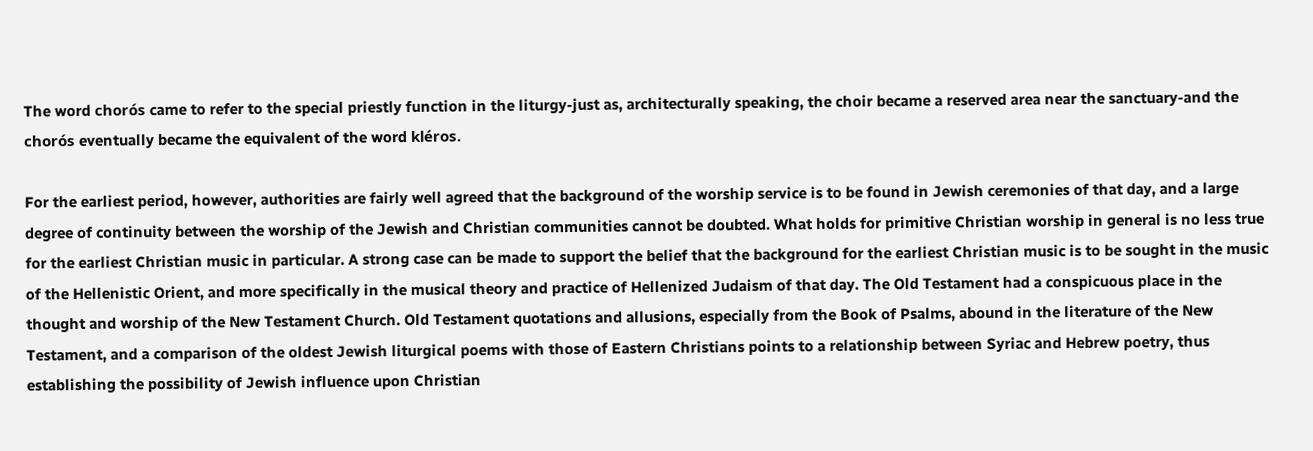The word chorós came to refer to the special priestly function in the liturgy-just as, architecturally speaking, the choir became a reserved area near the sanctuary-and the chorós eventually became the equivalent of the word kléros.

For the earliest period, however, authorities are fairly well agreed that the background of the worship service is to be found in Jewish ceremonies of that day, and a large degree of continuity between the worship of the Jewish and Christian communities cannot be doubted. What holds for primitive Christian worship in general is no less true for the earliest Christian music in particular. A strong case can be made to support the belief that the background for the earliest Christian music is to be sought in the music of the Hellenistic Orient, and more specifically in the musical theory and practice of Hellenized Judaism of that day. The Old Testament had a conspicuous place in the thought and worship of the New Testament Church. Old Testament quotations and allusions, especially from the Book of Psalms, abound in the literature of the New Testament, and a comparison of the oldest Jewish liturgical poems with those of Eastern Christians points to a relationship between Syriac and Hebrew poetry, thus establishing the possibility of Jewish influence upon Christian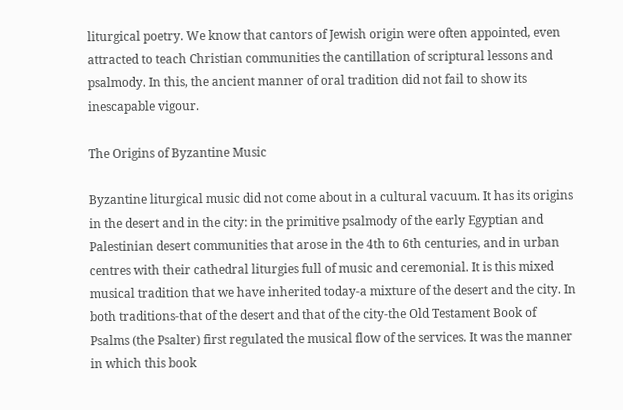liturgical poetry. We know that cantors of Jewish origin were often appointed, even attracted to teach Christian communities the cantillation of scriptural lessons and psalmody. In this, the ancient manner of oral tradition did not fail to show its inescapable vigour.

The Origins of Byzantine Music

Byzantine liturgical music did not come about in a cultural vacuum. It has its origins in the desert and in the city: in the primitive psalmody of the early Egyptian and Palestinian desert communities that arose in the 4th to 6th centuries, and in urban centres with their cathedral liturgies full of music and ceremonial. It is this mixed musical tradition that we have inherited today-a mixture of the desert and the city. In both traditions-that of the desert and that of the city-the Old Testament Book of Psalms (the Psalter) first regulated the musical flow of the services. It was the manner in which this book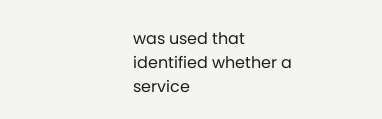was used that identified whether a service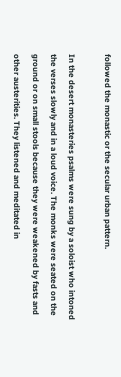followed the monastic or the secular urban pattern.

In the desert monasteries psalms were sung by a soloist who intoned the verses slowly and in a loud voice. The monks were seated on the ground or on small stools because they were weakened by fasts and other austerities. They listened and meditated in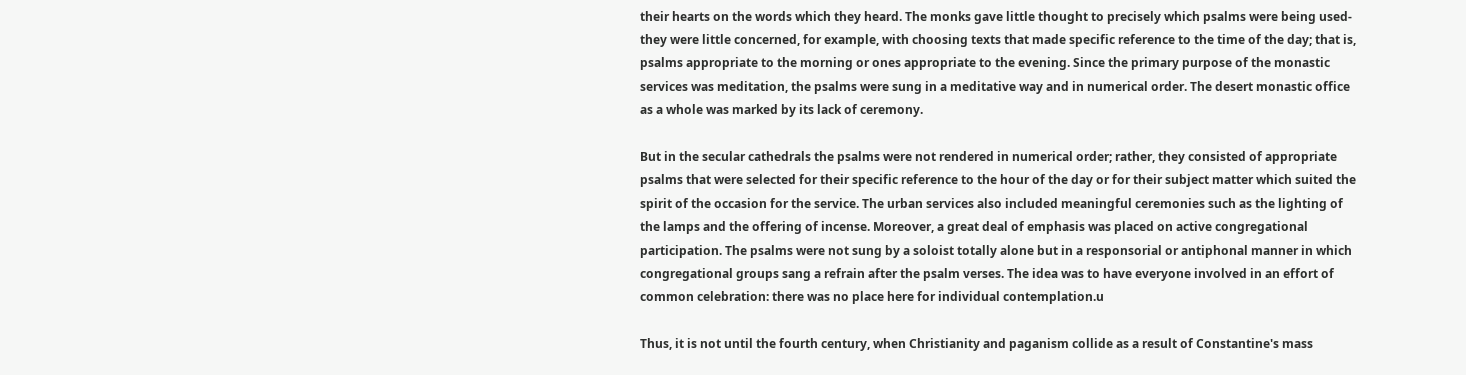their hearts on the words which they heard. The monks gave little thought to precisely which psalms were being used-they were little concerned, for example, with choosing texts that made specific reference to the time of the day; that is, psalms appropriate to the morning or ones appropriate to the evening. Since the primary purpose of the monastic services was meditation, the psalms were sung in a meditative way and in numerical order. The desert monastic office as a whole was marked by its lack of ceremony.

But in the secular cathedrals the psalms were not rendered in numerical order; rather, they consisted of appropriate psalms that were selected for their specific reference to the hour of the day or for their subject matter which suited the spirit of the occasion for the service. The urban services also included meaningful ceremonies such as the lighting of the lamps and the offering of incense. Moreover, a great deal of emphasis was placed on active congregational participation. The psalms were not sung by a soloist totally alone but in a responsorial or antiphonal manner in which congregational groups sang a refrain after the psalm verses. The idea was to have everyone involved in an effort of common celebration: there was no place here for individual contemplation.u

Thus, it is not until the fourth century, when Christianity and paganism collide as a result of Constantine's mass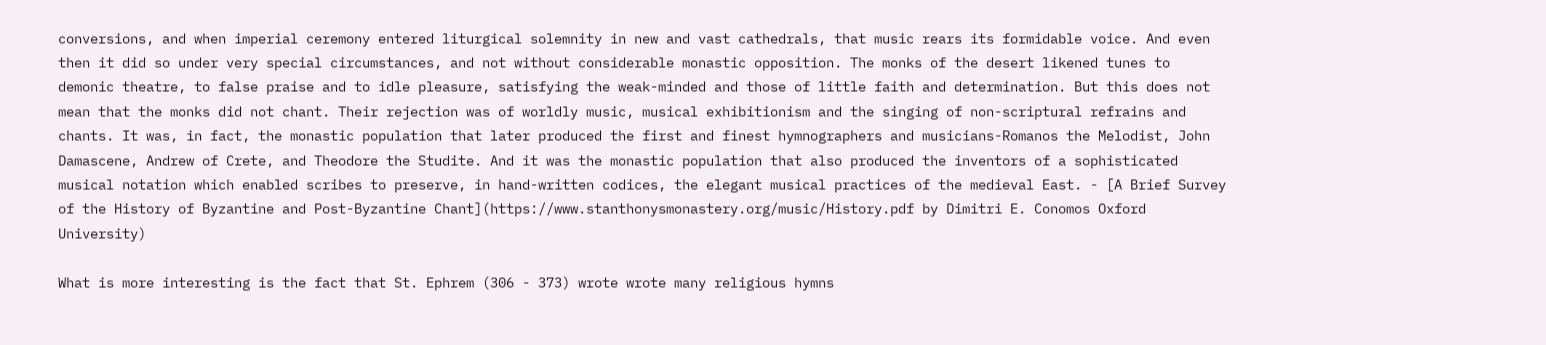conversions, and when imperial ceremony entered liturgical solemnity in new and vast cathedrals, that music rears its formidable voice. And even then it did so under very special circumstances, and not without considerable monastic opposition. The monks of the desert likened tunes to demonic theatre, to false praise and to idle pleasure, satisfying the weak-minded and those of little faith and determination. But this does not mean that the monks did not chant. Their rejection was of worldly music, musical exhibitionism and the singing of non-scriptural refrains and chants. It was, in fact, the monastic population that later produced the first and finest hymnographers and musicians-Romanos the Melodist, John Damascene, Andrew of Crete, and Theodore the Studite. And it was the monastic population that also produced the inventors of a sophisticated musical notation which enabled scribes to preserve, in hand-written codices, the elegant musical practices of the medieval East. - [A Brief Survey of the History of Byzantine and Post-Byzantine Chant](https://www.stanthonysmonastery.org/music/History.pdf by Dimitri E. Conomos Oxford University)

What is more interesting is the fact that St. Ephrem (306 - 373) wrote wrote many religious hymns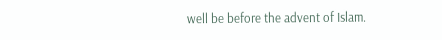well be before the advent of Islam.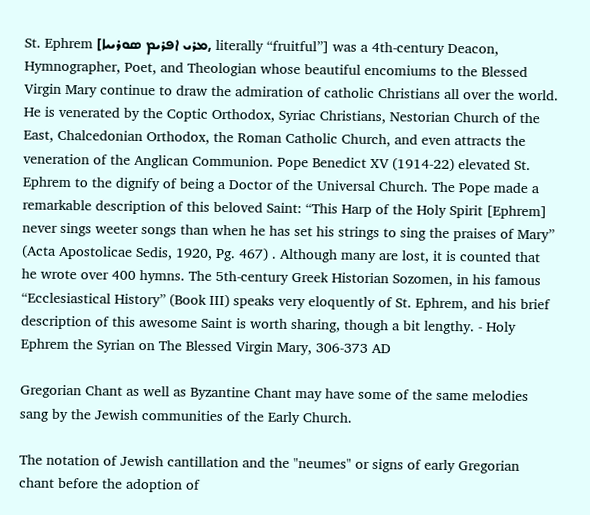St. Ephrem [ܡܪܝ ܐܦܪܝܡ ܣܘܪܝܝܐ, literally “fruitful”] was a 4th-century Deacon, Hymnographer, Poet, and Theologian whose beautiful encomiums to the Blessed Virgin Mary continue to draw the admiration of catholic Christians all over the world. He is venerated by the Coptic Orthodox, Syriac Christians, Nestorian Church of the East, Chalcedonian Orthodox, the Roman Catholic Church, and even attracts the veneration of the Anglican Communion. Pope Benedict XV (1914-22) elevated St. Ephrem to the dignify of being a Doctor of the Universal Church. The Pope made a remarkable description of this beloved Saint: “This Harp of the Holy Spirit [Ephrem] never sings weeter songs than when he has set his strings to sing the praises of Mary” (Acta Apostolicae Sedis, 1920, Pg. 467) . Although many are lost, it is counted that he wrote over 400 hymns. The 5th-century Greek Historian Sozomen, in his famous “Ecclesiastical History” (Book III) speaks very eloquently of St. Ephrem, and his brief description of this awesome Saint is worth sharing, though a bit lengthy. - Holy Ephrem the Syrian on The Blessed Virgin Mary, 306-373 AD

Gregorian Chant as well as Byzantine Chant may have some of the same melodies sang by the Jewish communities of the Early Church.

The notation of Jewish cantillation and the "neumes" or signs of early Gregorian chant before the adoption of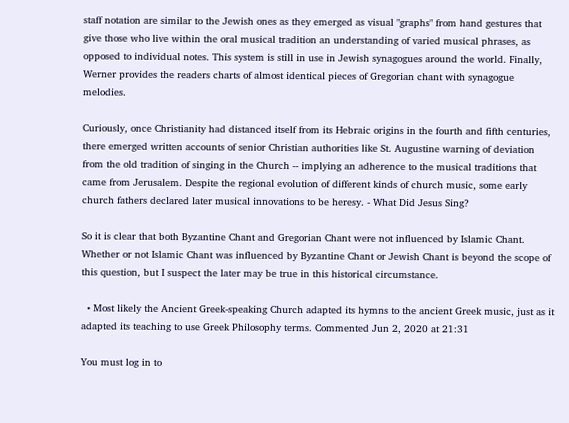staff notation are similar to the Jewish ones as they emerged as visual "graphs" from hand gestures that give those who live within the oral musical tradition an understanding of varied musical phrases, as opposed to individual notes. This system is still in use in Jewish synagogues around the world. Finally, Werner provides the readers charts of almost identical pieces of Gregorian chant with synagogue melodies.

Curiously, once Christianity had distanced itself from its Hebraic origins in the fourth and fifth centuries, there emerged written accounts of senior Christian authorities like St. Augustine warning of deviation from the old tradition of singing in the Church -- implying an adherence to the musical traditions that came from Jerusalem. Despite the regional evolution of different kinds of church music, some early church fathers declared later musical innovations to be heresy. - What Did Jesus Sing?

So it is clear that both Byzantine Chant and Gregorian Chant were not influenced by Islamic Chant. Whether or not Islamic Chant was influenced by Byzantine Chant or Jewish Chant is beyond the scope of this question, but I suspect the later may be true in this historical circumstance.

  • Most likely the Ancient Greek-speaking Church adapted its hymns to the ancient Greek music, just as it adapted its teaching to use Greek Philosophy terms. Commented Jun 2, 2020 at 21:31

You must log in to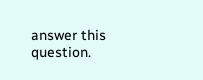answer this question.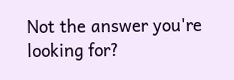Not the answer you're looking for?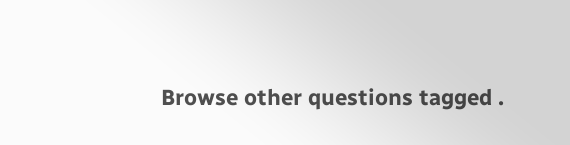Browse other questions tagged .